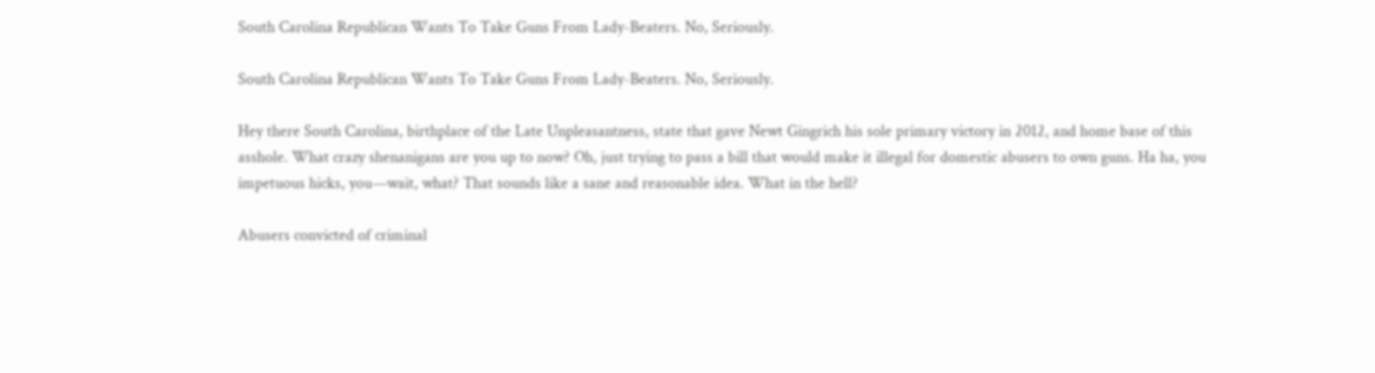South Carolina Republican Wants To Take Guns From Lady-Beaters. No, Seriously.

South Carolina Republican Wants To Take Guns From Lady-Beaters. No, Seriously.

Hey there South Carolina, birthplace of the Late Unpleasantness, state that gave Newt Gingrich his sole primary victory in 2012, and home base of this asshole. What crazy shenanigans are you up to now? Oh, just trying to pass a bill that would make it illegal for domestic abusers to own guns. Ha ha, you impetuous hicks, you—wait, what? That sounds like a sane and reasonable idea. What in the hell?

Abusers convicted of criminal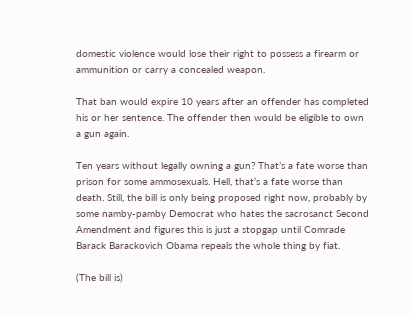domestic violence would lose their right to possess a firearm or ammunition or carry a concealed weapon.

That ban would expire 10 years after an offender has completed his or her sentence. The offender then would be eligible to own a gun again.

Ten years without legally owning a gun? That’s a fate worse than prison for some ammosexuals. Hell, that’s a fate worse than death. Still, the bill is only being proposed right now, probably by some namby-pamby Democrat who hates the sacrosanct Second Amendment and figures this is just a stopgap until Comrade Barack Barackovich Obama repeals the whole thing by fiat.

(The bill is)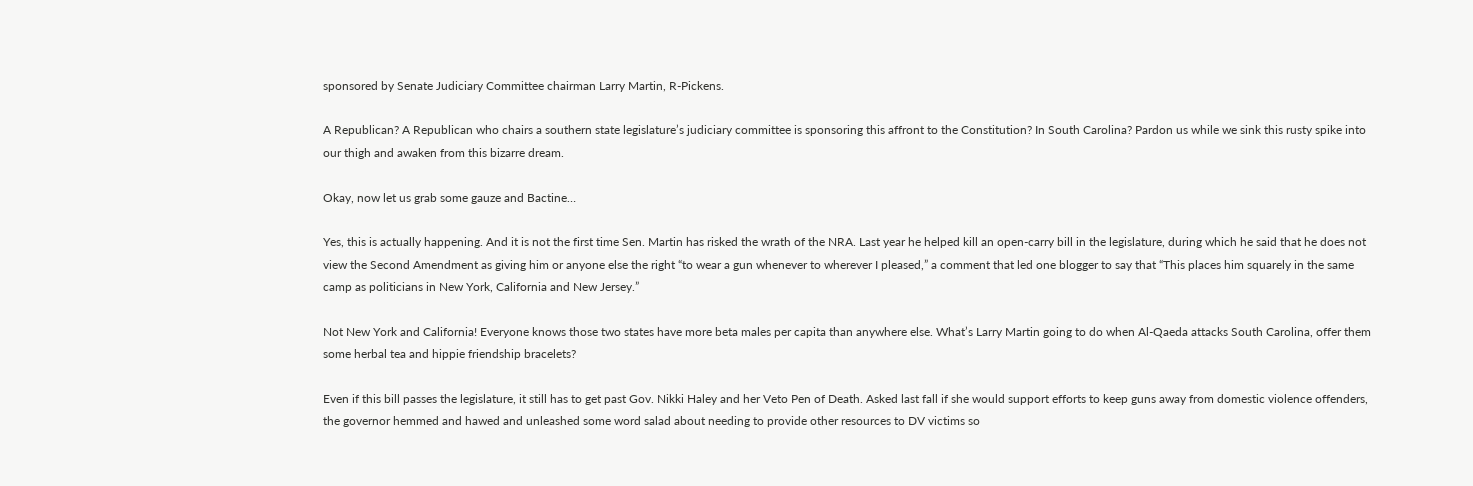sponsored by Senate Judiciary Committee chairman Larry Martin, R-Pickens.

A Republican? A Republican who chairs a southern state legislature’s judiciary committee is sponsoring this affront to the Constitution? In South Carolina? Pardon us while we sink this rusty spike into our thigh and awaken from this bizarre dream.

Okay, now let us grab some gauze and Bactine…

Yes, this is actually happening. And it is not the first time Sen. Martin has risked the wrath of the NRA. Last year he helped kill an open-carry bill in the legislature, during which he said that he does not view the Second Amendment as giving him or anyone else the right “to wear a gun whenever to wherever I pleased,” a comment that led one blogger to say that “This places him squarely in the same camp as politicians in New York, California and New Jersey.”

Not New York and California! Everyone knows those two states have more beta males per capita than anywhere else. What’s Larry Martin going to do when Al-Qaeda attacks South Carolina, offer them some herbal tea and hippie friendship bracelets?

Even if this bill passes the legislature, it still has to get past Gov. Nikki Haley and her Veto Pen of Death. Asked last fall if she would support efforts to keep guns away from domestic violence offenders, the governor hemmed and hawed and unleashed some word salad about needing to provide other resources to DV victims so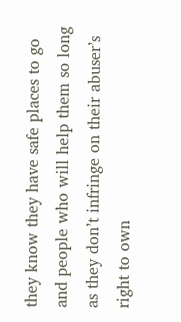they know they have safe places to go and people who will help them so long as they don’t infringe on their abuser’s right to own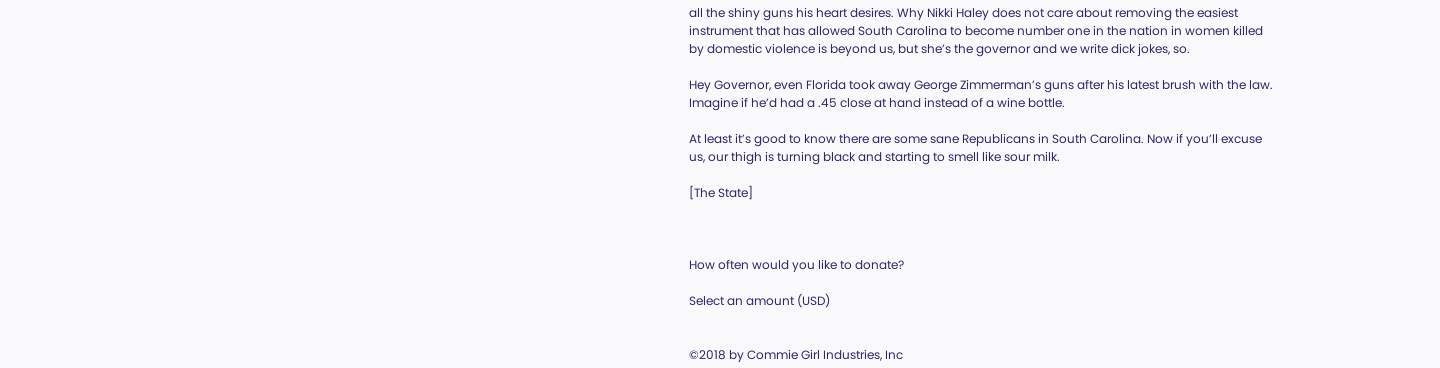all the shiny guns his heart desires. Why Nikki Haley does not care about removing the easiest instrument that has allowed South Carolina to become number one in the nation in women killed by domestic violence is beyond us, but she’s the governor and we write dick jokes, so.

Hey Governor, even Florida took away George Zimmerman’s guns after his latest brush with the law. Imagine if he’d had a .45 close at hand instead of a wine bottle.

At least it’s good to know there are some sane Republicans in South Carolina. Now if you’ll excuse us, our thigh is turning black and starting to smell like sour milk.

[The State]



How often would you like to donate?

Select an amount (USD)


©2018 by Commie Girl Industries, Inc